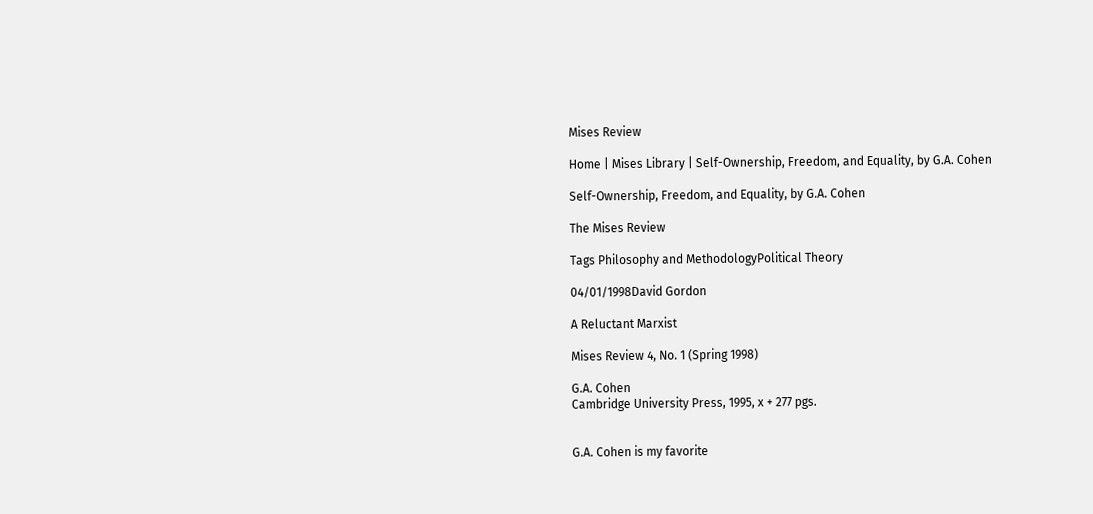Mises Review

Home | Mises Library | Self-Ownership, Freedom, and Equality, by G.A. Cohen

Self-Ownership, Freedom, and Equality, by G.A. Cohen

The Mises Review

Tags Philosophy and MethodologyPolitical Theory

04/01/1998David Gordon

A Reluctant Marxist

Mises Review 4, No. 1 (Spring 1998)

G.A. Cohen
Cambridge University Press, 1995, x + 277 pgs.


G.A. Cohen is my favorite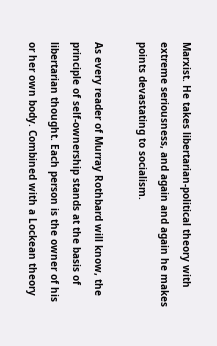Marxist. He takes libertarian-political theory with extreme seriousness, and again and again he makes points devastating to socialism.

As every reader of Murray Rothbard will know, the principle of self-ownership stands at the basis of libertarian thought. Each person is the owner of his or her own body. Combined with a Lockean theory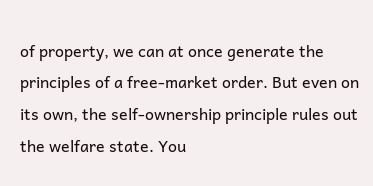of property, we can at once generate the principles of a free-market order. But even on its own, the self-ownership principle rules out the welfare state. You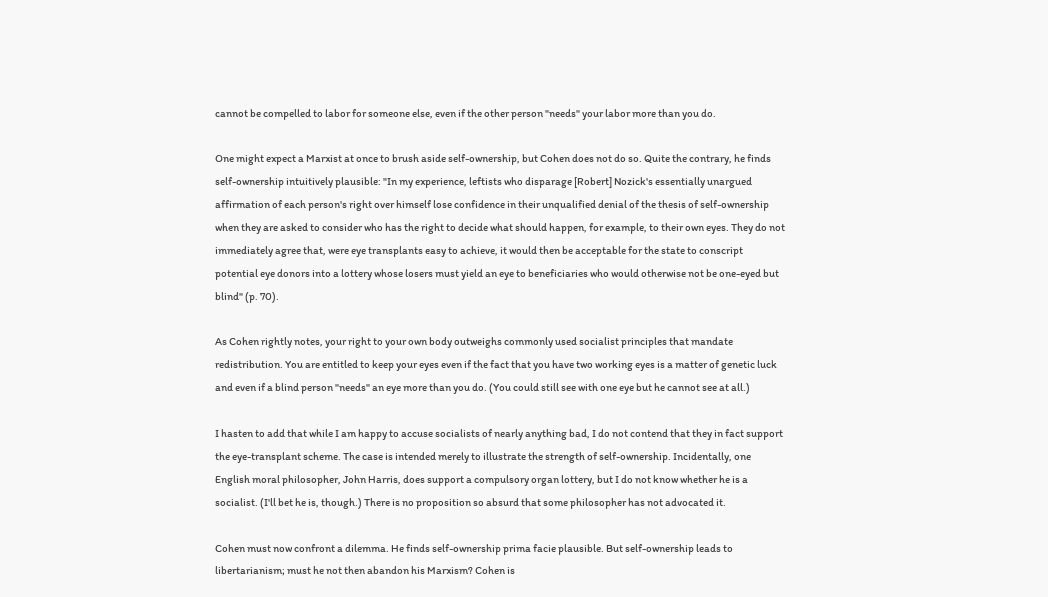cannot be compelled to labor for someone else, even if the other person "needs" your labor more than you do.

One might expect a Marxist at once to brush aside self-ownership, but Cohen does not do so. Quite the contrary, he finds self-ownership intuitively plausible: "In my experience, leftists who disparage [Robert] Nozick's essentially unargued affirmation of each person's right over himself lose confidence in their unqualified denial of the thesis of self-ownership when they are asked to consider who has the right to decide what should happen, for example, to their own eyes. They do not immediately agree that, were eye transplants easy to achieve, it would then be acceptable for the state to conscript potential eye donors into a lottery whose losers must yield an eye to beneficiaries who would otherwise not be one-eyed but blind" (p. 70).

As Cohen rightly notes, your right to your own body outweighs commonly used socialist principles that mandate redistribution. You are entitled to keep your eyes even if the fact that you have two working eyes is a matter of genetic luck and even if a blind person "needs" an eye more than you do. (You could still see with one eye but he cannot see at all.)

I hasten to add that while I am happy to accuse socialists of nearly anything bad, I do not contend that they in fact support the eye-transplant scheme. The case is intended merely to illustrate the strength of self-ownership. Incidentally, one English moral philosopher, John Harris, does support a compulsory organ lottery, but I do not know whether he is a socialist. (I'll bet he is, though.) There is no proposition so absurd that some philosopher has not advocated it.

Cohen must now confront a dilemma. He finds self-ownership prima facie plausible. But self-ownership leads to libertarianism; must he not then abandon his Marxism? Cohen is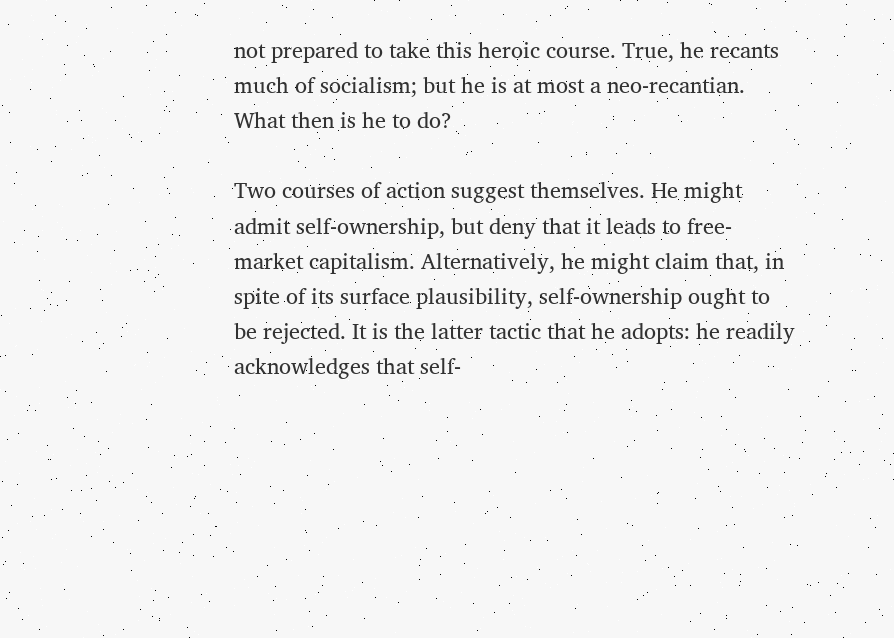not prepared to take this heroic course. True, he recants much of socialism; but he is at most a neo-recantian. What then is he to do?

Two courses of action suggest themselves. He might admit self-ownership, but deny that it leads to free-market capitalism. Alternatively, he might claim that, in spite of its surface plausibility, self-ownership ought to be rejected. It is the latter tactic that he adopts: he readily acknowledges that self-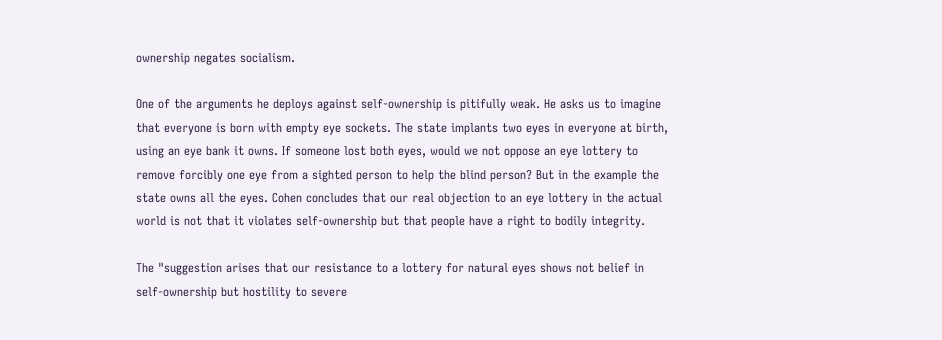ownership negates socialism.

One of the arguments he deploys against self-ownership is pitifully weak. He asks us to imagine that everyone is born with empty eye sockets. The state implants two eyes in everyone at birth, using an eye bank it owns. If someone lost both eyes, would we not oppose an eye lottery to remove forcibly one eye from a sighted person to help the blind person? But in the example the state owns all the eyes. Cohen concludes that our real objection to an eye lottery in the actual world is not that it violates self-ownership but that people have a right to bodily integrity.

The "suggestion arises that our resistance to a lottery for natural eyes shows not belief in self-ownership but hostility to severe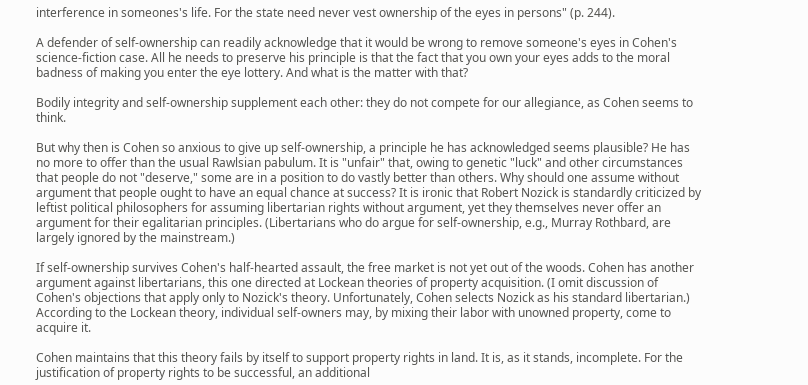interference in someones's life. For the state need never vest ownership of the eyes in persons" (p. 244).

A defender of self-ownership can readily acknowledge that it would be wrong to remove someone's eyes in Cohen's science-fiction case. All he needs to preserve his principle is that the fact that you own your eyes adds to the moral badness of making you enter the eye lottery. And what is the matter with that?

Bodily integrity and self-ownership supplement each other: they do not compete for our allegiance, as Cohen seems to think.

But why then is Cohen so anxious to give up self-ownership, a principle he has acknowledged seems plausible? He has no more to offer than the usual Rawlsian pabulum. It is "unfair" that, owing to genetic "luck" and other circumstances that people do not "deserve," some are in a position to do vastly better than others. Why should one assume without argument that people ought to have an equal chance at success? It is ironic that Robert Nozick is standardly criticized by leftist political philosophers for assuming libertarian rights without argument, yet they themselves never offer an argument for their egalitarian principles. (Libertarians who do argue for self-ownership, e.g., Murray Rothbard, are largely ignored by the mainstream.)

If self-ownership survives Cohen's half-hearted assault, the free market is not yet out of the woods. Cohen has another argument against libertarians, this one directed at Lockean theories of property acquisition. (I omit discussion of Cohen's objections that apply only to Nozick's theory. Unfortunately, Cohen selects Nozick as his standard libertarian.) According to the Lockean theory, individual self-owners may, by mixing their labor with unowned property, come to acquire it.

Cohen maintains that this theory fails by itself to support property rights in land. It is, as it stands, incomplete. For the justification of property rights to be successful, an additional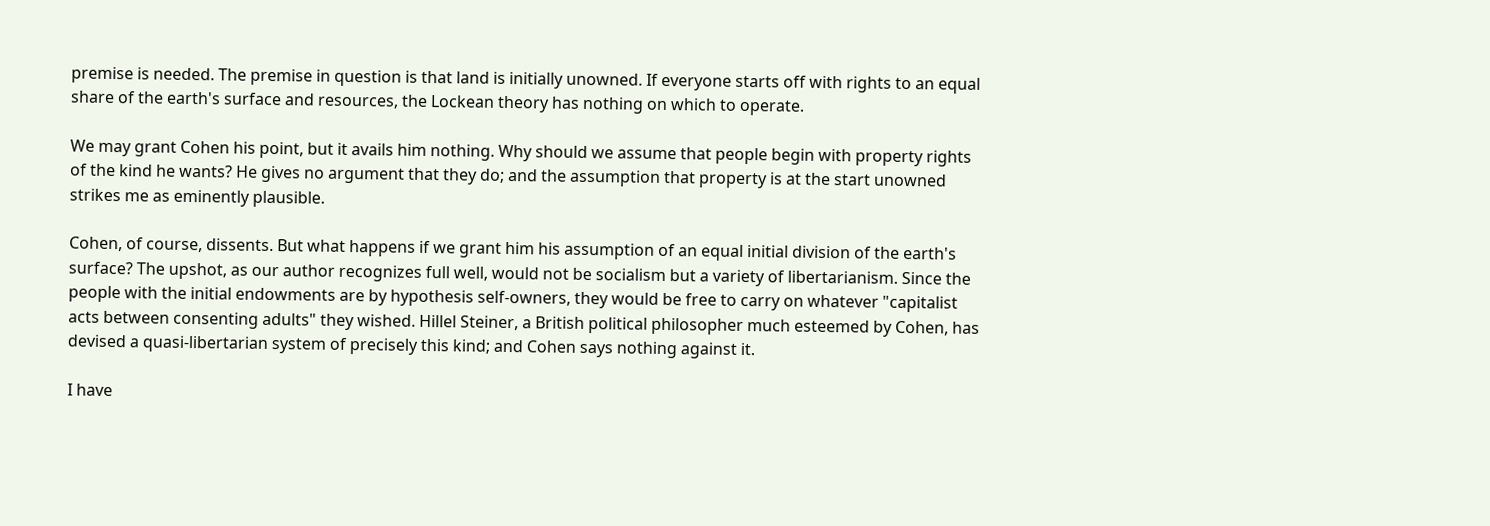premise is needed. The premise in question is that land is initially unowned. If everyone starts off with rights to an equal share of the earth's surface and resources, the Lockean theory has nothing on which to operate.

We may grant Cohen his point, but it avails him nothing. Why should we assume that people begin with property rights of the kind he wants? He gives no argument that they do; and the assumption that property is at the start unowned strikes me as eminently plausible.

Cohen, of course, dissents. But what happens if we grant him his assumption of an equal initial division of the earth's surface? The upshot, as our author recognizes full well, would not be socialism but a variety of libertarianism. Since the people with the initial endowments are by hypothesis self-owners, they would be free to carry on whatever "capitalist acts between consenting adults" they wished. Hillel Steiner, a British political philosopher much esteemed by Cohen, has devised a quasi-libertarian system of precisely this kind; and Cohen says nothing against it.

I have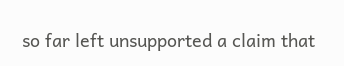so far left unsupported a claim that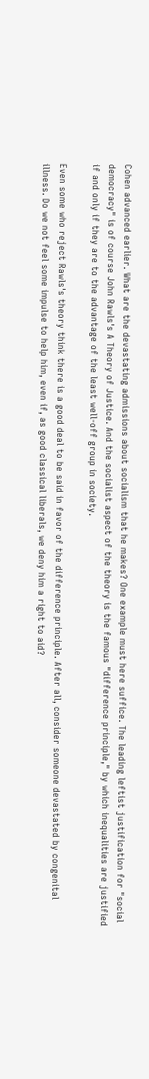Cohen advanced earlier. What are the devastating admissions about socialism that he makes? One example must here suffice. The leading leftist justification for "social democracy" is of course John Rawls's A Theory of Justice. And the socialist aspect of the theory is the famous "difference principle," by which inequalities are justified if and only if they are to the advantage of the least well-off group in society.

Even some who reject Rawls's theory think there is a good deal to be said in favor of the difference principle. After all, consider someone devastated by congenital illness. Do we not feel some impulse to help him, even if, as good classical liberals, we deny him a right to aid?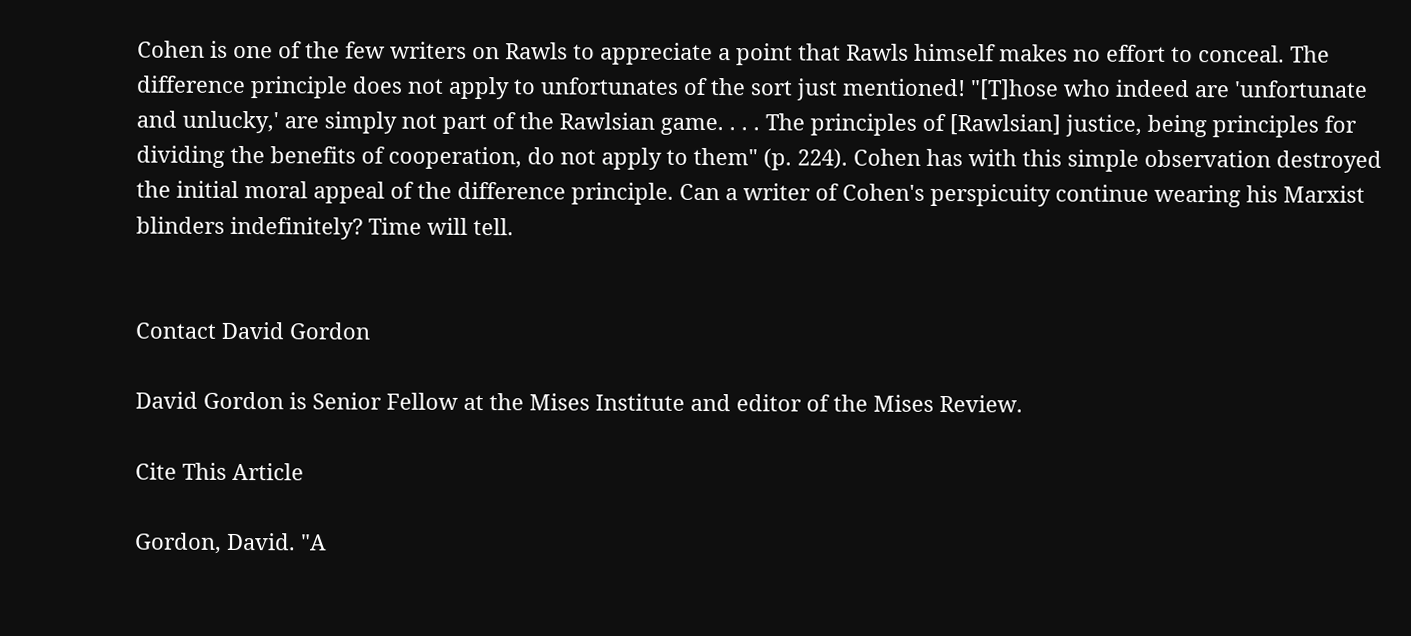Cohen is one of the few writers on Rawls to appreciate a point that Rawls himself makes no effort to conceal. The difference principle does not apply to unfortunates of the sort just mentioned! "[T]hose who indeed are 'unfortunate and unlucky,' are simply not part of the Rawlsian game. . . . The principles of [Rawlsian] justice, being principles for dividing the benefits of cooperation, do not apply to them" (p. 224). Cohen has with this simple observation destroyed the initial moral appeal of the difference principle. Can a writer of Cohen's perspicuity continue wearing his Marxist blinders indefinitely? Time will tell.


Contact David Gordon

David Gordon is Senior Fellow at the Mises Institute and editor of the Mises Review.

Cite This Article

Gordon, David. "A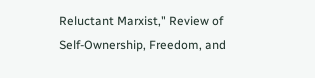Reluctant Marxist," Review of Self-Ownership, Freedom, and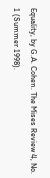Equality, by G.A. Cohen. The Mises Review 4, No. 1 (Summer 1998).